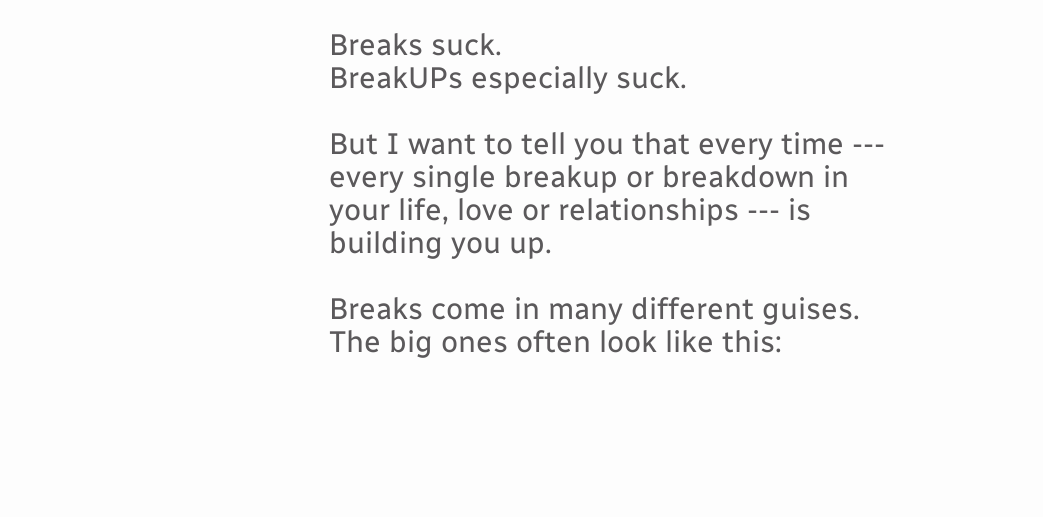Breaks suck.
BreakUPs especially suck.

But I want to tell you that every time --- every single breakup or breakdown in your life, love or relationships --- is building you up.

Breaks come in many different guises. The big ones often look like this: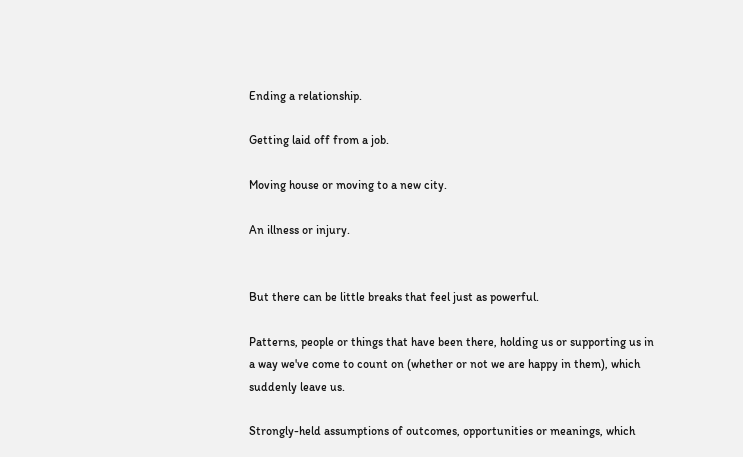Ending a relationship.

Getting laid off from a job.

Moving house or moving to a new city.

An illness or injury.


But there can be little breaks that feel just as powerful.

Patterns, people or things that have been there, holding us or supporting us in a way we've come to count on (whether or not we are happy in them), which suddenly leave us.

Strongly-held assumptions of outcomes, opportunities or meanings, which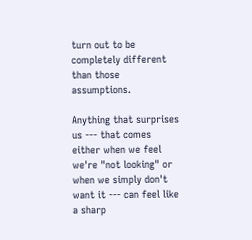turn out to be completely different than those assumptions.

Anything that surprises us --- that comes either when we feel we're "not looking" or when we simply don't want it --- can feel like a sharp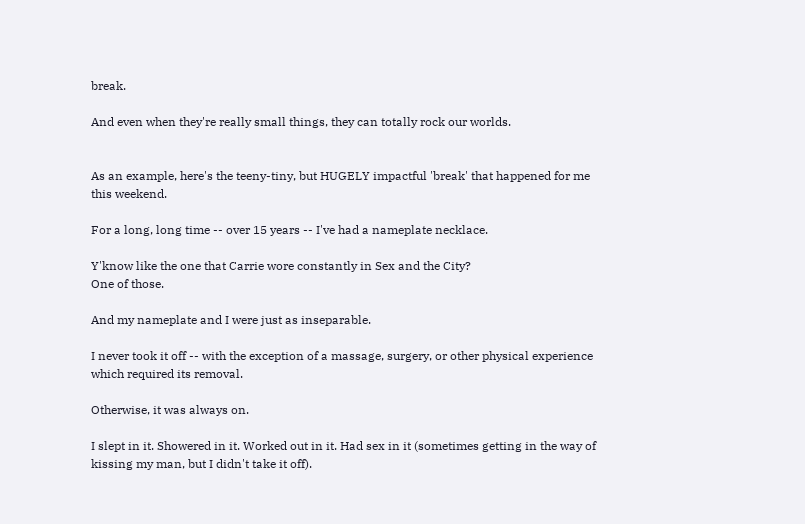break.

And even when they're really small things, they can totally rock our worlds.


As an example, here's the teeny-tiny, but HUGELY impactful 'break' that happened for me this weekend.

For a long, long time -- over 15 years -- I've had a nameplate necklace.

Y'know like the one that Carrie wore constantly in Sex and the City?
One of those.

And my nameplate and I were just as inseparable.

I never took it off -- with the exception of a massage, surgery, or other physical experience which required its removal.

Otherwise, it was always on.

I slept in it. Showered in it. Worked out in it. Had sex in it (sometimes getting in the way of kissing my man, but I didn't take it off).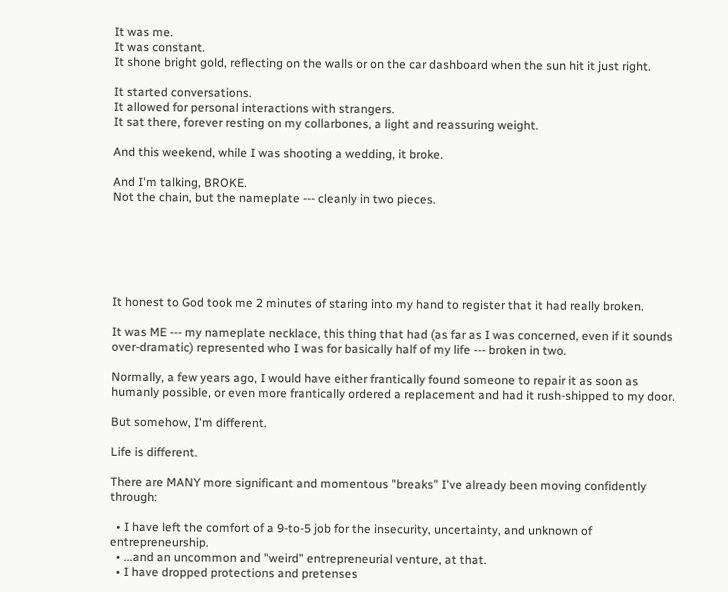It was me.
It was constant.
It shone bright gold, reflecting on the walls or on the car dashboard when the sun hit it just right.

It started conversations.
It allowed for personal interactions with strangers.
It sat there, forever resting on my collarbones, a light and reassuring weight.

And this weekend, while I was shooting a wedding, it broke.

And I'm talking, BROKE.
Not the chain, but the nameplate --- cleanly in two pieces.






It honest to God took me 2 minutes of staring into my hand to register that it had really broken.

It was ME --- my nameplate necklace, this thing that had (as far as I was concerned, even if it sounds over-dramatic) represented who I was for basically half of my life --- broken in two.

Normally, a few years ago, I would have either frantically found someone to repair it as soon as humanly possible, or even more frantically ordered a replacement and had it rush-shipped to my door.

But somehow, I'm different.

Life is different.

There are MANY more significant and momentous "breaks" I've already been moving confidently through:

  • I have left the comfort of a 9-to-5 job for the insecurity, uncertainty, and unknown of entrepreneurship.
  • ...and an uncommon and "weird" entrepreneurial venture, at that.
  • I have dropped protections and pretenses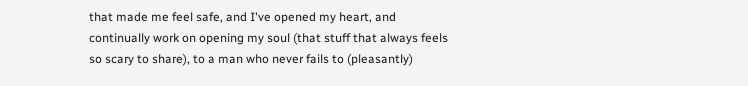that made me feel safe, and I've opened my heart, and continually work on opening my soul (that stuff that always feels so scary to share), to a man who never fails to (pleasantly)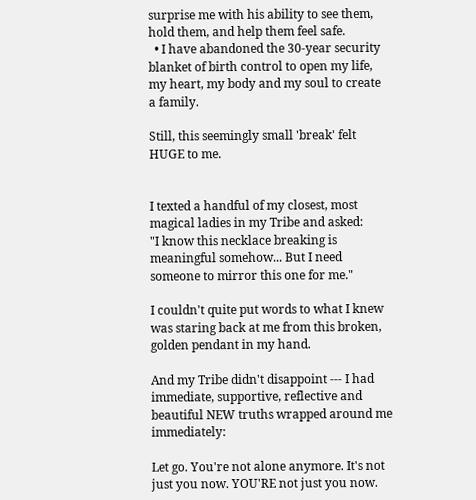surprise me with his ability to see them, hold them, and help them feel safe.
  • I have abandoned the 30-year security blanket of birth control to open my life, my heart, my body and my soul to create a family.

Still, this seemingly small 'break' felt HUGE to me.


I texted a handful of my closest, most magical ladies in my Tribe and asked:
"I know this necklace breaking is meaningful somehow... But I need someone to mirror this one for me."

I couldn't quite put words to what I knew was staring back at me from this broken, golden pendant in my hand.

And my Tribe didn't disappoint --- I had immediate, supportive, reflective and beautiful NEW truths wrapped around me immediately:

Let go. You're not alone anymore. It's not just you now. YOU'RE not just you now.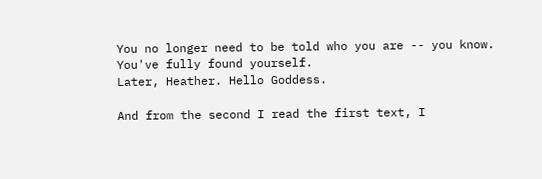You no longer need to be told who you are -- you know. You've fully found yourself.
Later, Heather. Hello Goddess.

And from the second I read the first text, I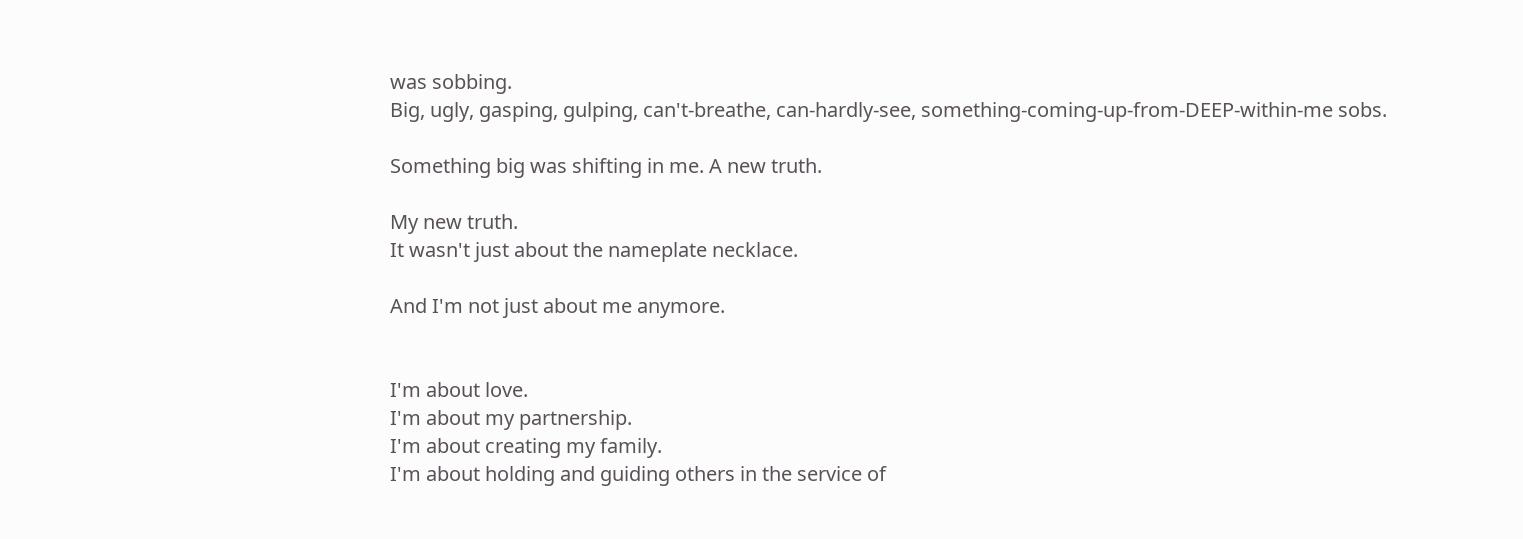was sobbing.
Big, ugly, gasping, gulping, can't-breathe, can-hardly-see, something-coming-up-from-DEEP-within-me sobs.

Something big was shifting in me. A new truth.

My new truth.
It wasn't just about the nameplate necklace.

And I'm not just about me anymore.


I'm about love.
I'm about my partnership.
I'm about creating my family.
I'm about holding and guiding others in the service of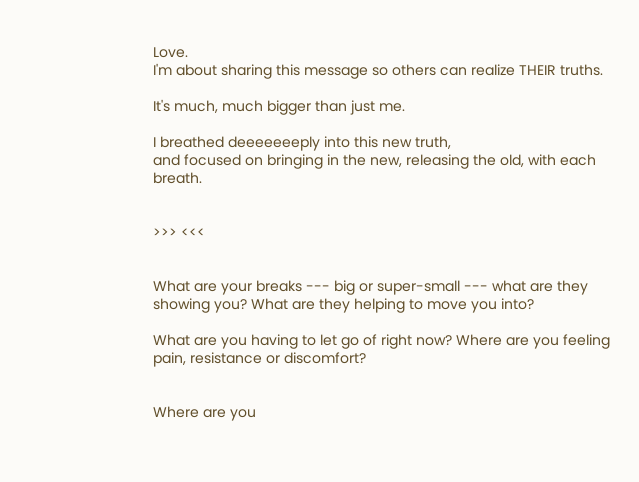Love.
I'm about sharing this message so others can realize THEIR truths.

It's much, much bigger than just me.

I breathed deeeeeeeply into this new truth,
and focused on bringing in the new, releasing the old, with each breath.


>>> <<<


What are your breaks --- big or super-small --- what are they showing you? What are they helping to move you into?

What are you having to let go of right now? Where are you feeling pain, resistance or discomfort?


Where are you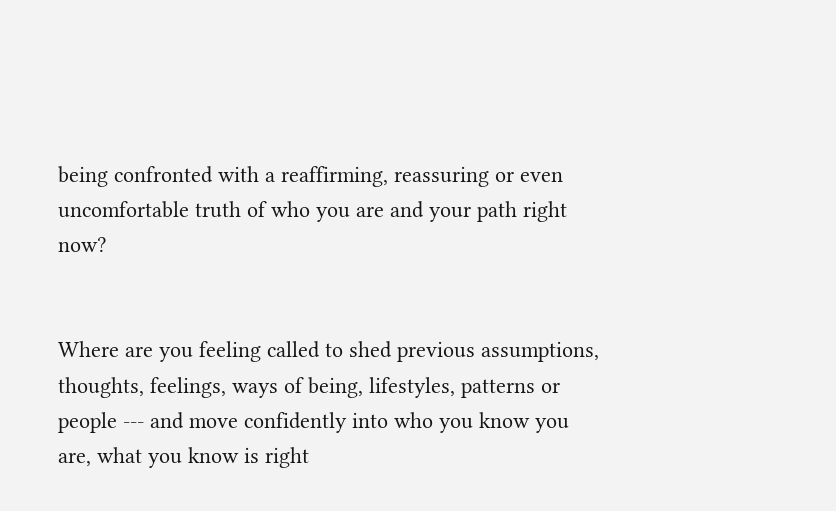being confronted with a reaffirming, reassuring or even uncomfortable truth of who you are and your path right now?


Where are you feeling called to shed previous assumptions, thoughts, feelings, ways of being, lifestyles, patterns or people --- and move confidently into who you know you are, what you know is right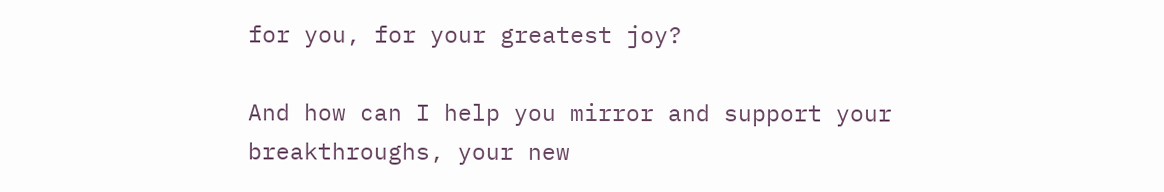for you, for your greatest joy?

And how can I help you mirror and support your breakthroughs, your new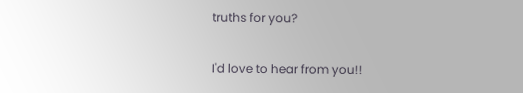truths for you?

I'd love to hear from you!!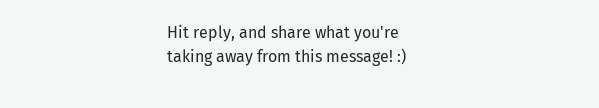Hit reply, and share what you're taking away from this message! :)